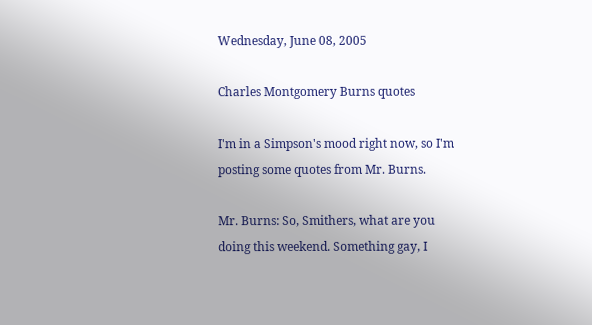Wednesday, June 08, 2005

Charles Montgomery Burns quotes

I'm in a Simpson's mood right now, so I'm posting some quotes from Mr. Burns.

Mr. Burns: So, Smithers, what are you doing this weekend. Something gay, I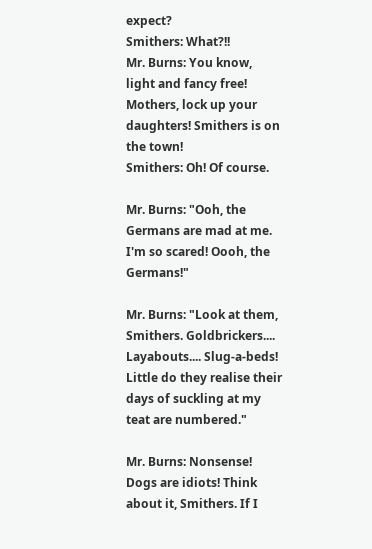expect?
Smithers: What?!!
Mr. Burns: You know, light and fancy free! Mothers, lock up your daughters! Smithers is on the town!
Smithers: Oh! Of course.

Mr. Burns: "Ooh, the Germans are mad at me. I'm so scared! Oooh, the Germans!"

Mr. Burns: "Look at them, Smithers. Goldbrickers.... Layabouts.... Slug-a-beds! Little do they realise their days of suckling at my teat are numbered."

Mr. Burns: Nonsense! Dogs are idiots! Think about it, Smithers. If I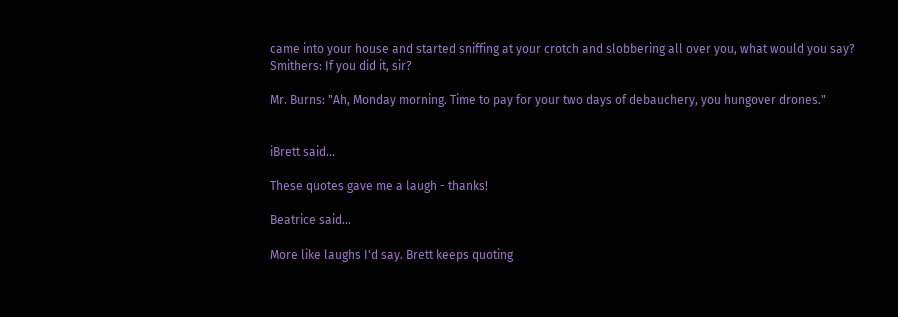came into your house and started sniffing at your crotch and slobbering all over you, what would you say?
Smithers: If you did it, sir?

Mr. Burns: "Ah, Monday morning. Time to pay for your two days of debauchery, you hungover drones."


iBrett said...

These quotes gave me a laugh - thanks!

Beatrice said...

More like laughs I'd say. Brett keeps quoting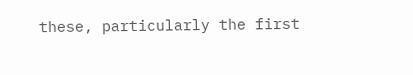these, particularly the first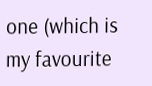one (which is my favourite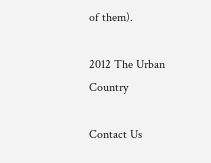of them).

2012 The Urban Country

Contact Us